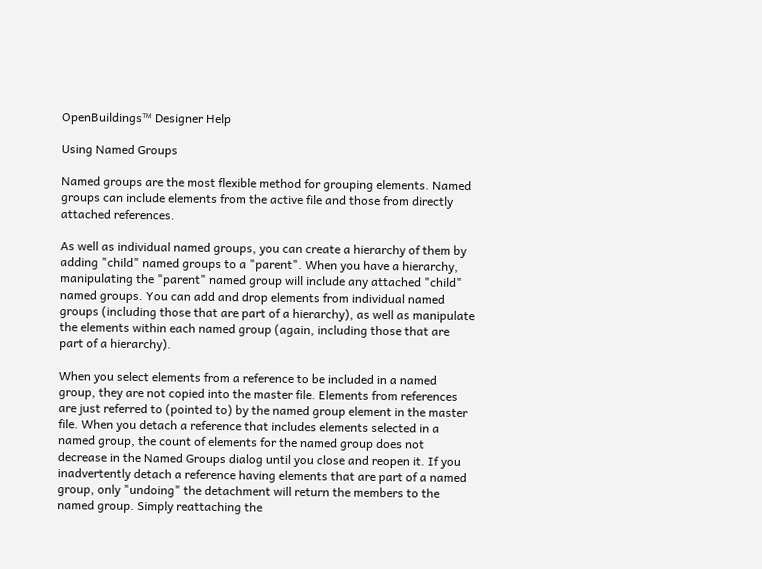OpenBuildings™ Designer Help

Using Named Groups

Named groups are the most flexible method for grouping elements. Named groups can include elements from the active file and those from directly attached references.

As well as individual named groups, you can create a hierarchy of them by adding "child" named groups to a "parent". When you have a hierarchy, manipulating the "parent" named group will include any attached "child" named groups. You can add and drop elements from individual named groups (including those that are part of a hierarchy), as well as manipulate the elements within each named group (again, including those that are part of a hierarchy).

When you select elements from a reference to be included in a named group, they are not copied into the master file. Elements from references are just referred to (pointed to) by the named group element in the master file. When you detach a reference that includes elements selected in a named group, the count of elements for the named group does not decrease in the Named Groups dialog until you close and reopen it. If you inadvertently detach a reference having elements that are part of a named group, only "undoing" the detachment will return the members to the named group. Simply reattaching the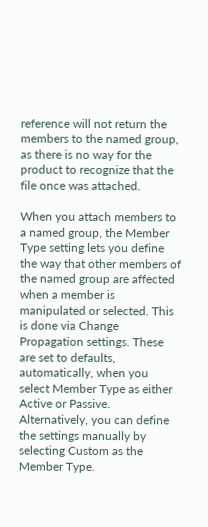reference will not return the members to the named group, as there is no way for the product to recognize that the file once was attached.

When you attach members to a named group, the Member Type setting lets you define the way that other members of the named group are affected when a member is manipulated or selected. This is done via Change Propagation settings. These are set to defaults, automatically, when you select Member Type as either Active or Passive. Alternatively, you can define the settings manually by selecting Custom as the Member Type.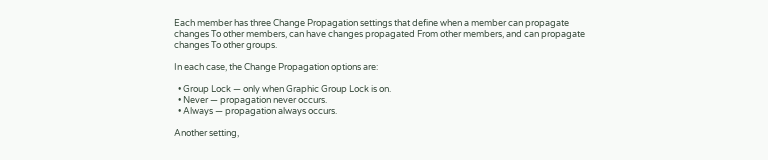Each member has three Change Propagation settings that define when a member can propagate changes To other members, can have changes propagated From other members, and can propagate changes To other groups.

In each case, the Change Propagation options are:

  • Group Lock — only when Graphic Group Lock is on.
  • Never — propagation never occurs.
  • Always — propagation always occurs.

Another setting,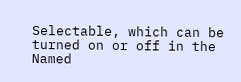Selectable, which can be turned on or off in the Named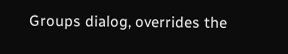Groups dialog, overrides the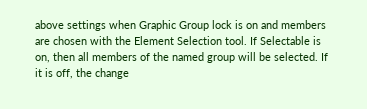above settings when Graphic Group lock is on and members are chosen with the Element Selection tool. If Selectable is on, then all members of the named group will be selected. If it is off, the change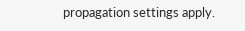propagation settings apply.